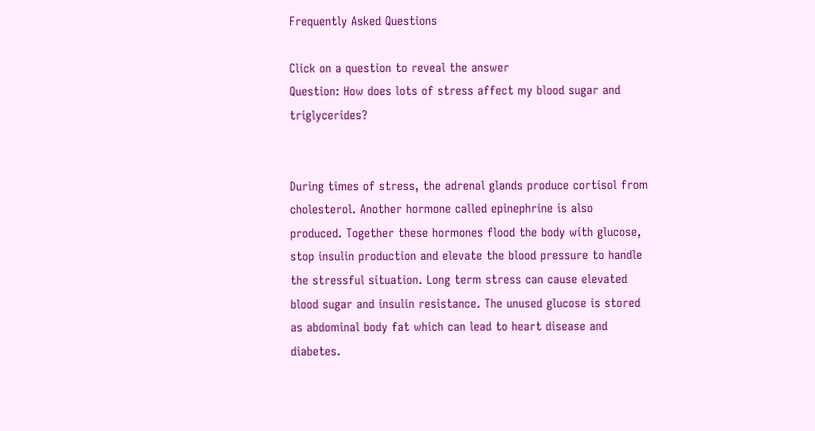Frequently Asked Questions

Click on a question to reveal the answer
Question: How does lots of stress affect my blood sugar and triglycerides?


During times of stress, the adrenal glands produce cortisol from cholesterol. Another hormone called epinephrine is also produced. Together these hormones flood the body with glucose, stop insulin production and elevate the blood pressure to handle the stressful situation. Long term stress can cause elevated blood sugar and insulin resistance. The unused glucose is stored as abdominal body fat which can lead to heart disease and diabetes.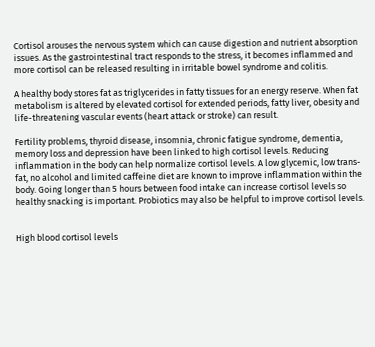Cortisol arouses the nervous system which can cause digestion and nutrient absorption issues. As the gastrointestinal tract responds to the stress, it becomes inflammed and more cortisol can be released resulting in irritable bowel syndrome and colitis.

A healthy body stores fat as triglycerides in fatty tissues for an energy reserve. When fat metabolism is altered by elevated cortisol for extended periods, fatty liver, obesity and life-threatening vascular events (heart attack or stroke) can result.

Fertility problems, thyroid disease, insomnia, chronic fatigue syndrome, dementia, memory loss and depression have been linked to high cortisol levels. Reducing inflammation in the body can help normalize cortisol levels. A low glycemic, low trans-fat, no alcohol and limited caffeine diet are known to improve inflammation within the body. Going longer than 5 hours between food intake can increase cortisol levels so healthy snacking is important. Probiotics may also be helpful to improve cortisol levels.


High blood cortisol levels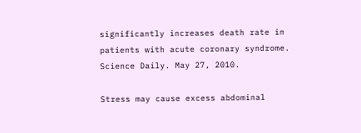significantly increases death rate in patients with acute coronary syndrome. Science Daily. May 27, 2010.

Stress may cause excess abdominal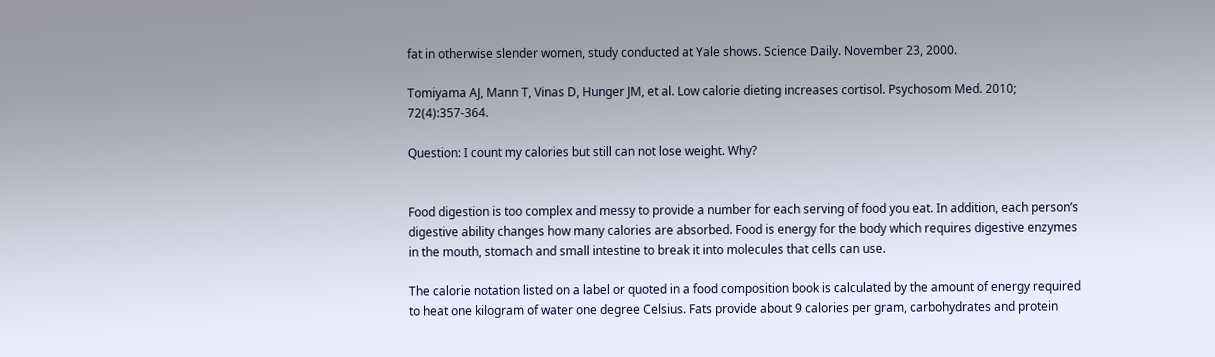fat in otherwise slender women, study conducted at Yale shows. Science Daily. November 23, 2000.

Tomiyama AJ, Mann T, Vinas D, Hunger JM, et al. Low calorie dieting increases cortisol. Psychosom Med. 2010; 72(4):357-364.

Question: I count my calories but still can not lose weight. Why?


Food digestion is too complex and messy to provide a number for each serving of food you eat. In addition, each person’s digestive ability changes how many calories are absorbed. Food is energy for the body which requires digestive enzymes in the mouth, stomach and small intestine to break it into molecules that cells can use.

The calorie notation listed on a label or quoted in a food composition book is calculated by the amount of energy required to heat one kilogram of water one degree Celsius. Fats provide about 9 calories per gram, carbohydrates and protein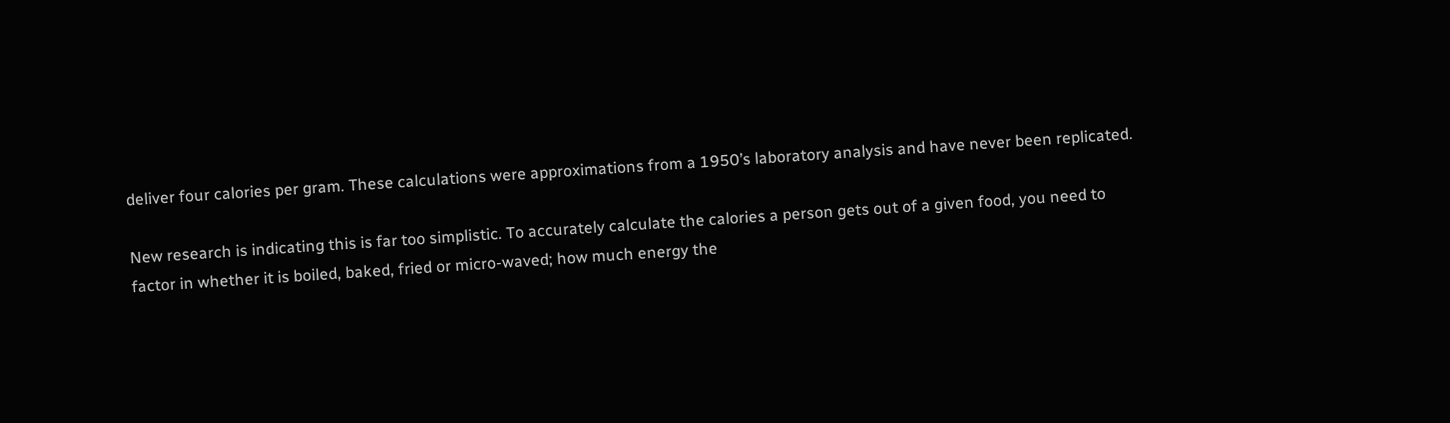deliver four calories per gram. These calculations were approximations from a 1950’s laboratory analysis and have never been replicated.

New research is indicating this is far too simplistic. To accurately calculate the calories a person gets out of a given food, you need to factor in whether it is boiled, baked, fried or micro-waved; how much energy the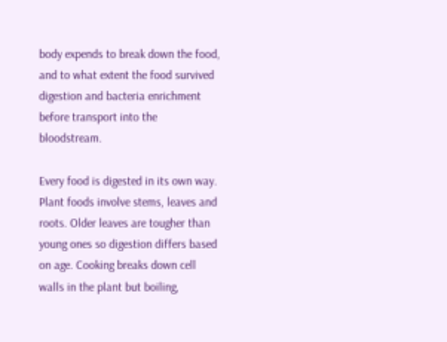body expends to break down the food, and to what extent the food survived digestion and bacteria enrichment before transport into the bloodstream.

Every food is digested in its own way. Plant foods involve stems, leaves and roots. Older leaves are tougher than young ones so digestion differs based on age. Cooking breaks down cell walls in the plant but boiling,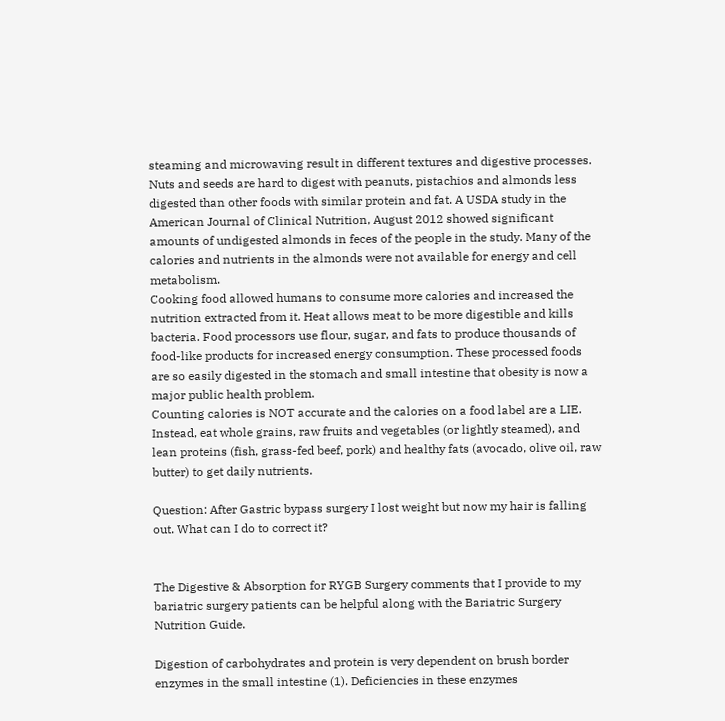steaming and microwaving result in different textures and digestive processes. Nuts and seeds are hard to digest with peanuts, pistachios and almonds less digested than other foods with similar protein and fat. A USDA study in the American Journal of Clinical Nutrition, August 2012 showed significant amounts of undigested almonds in feces of the people in the study. Many of the calories and nutrients in the almonds were not available for energy and cell metabolism.
Cooking food allowed humans to consume more calories and increased the nutrition extracted from it. Heat allows meat to be more digestible and kills bacteria. Food processors use flour, sugar, and fats to produce thousands of food-like products for increased energy consumption. These processed foods are so easily digested in the stomach and small intestine that obesity is now a major public health problem.
Counting calories is NOT accurate and the calories on a food label are a LIE. Instead, eat whole grains, raw fruits and vegetables (or lightly steamed), and lean proteins (fish, grass-fed beef, pork) and healthy fats (avocado, olive oil, raw butter) to get daily nutrients.

Question: After Gastric bypass surgery I lost weight but now my hair is falling out. What can I do to correct it?


The Digestive & Absorption for RYGB Surgery comments that I provide to my bariatric surgery patients can be helpful along with the Bariatric Surgery Nutrition Guide.

Digestion of carbohydrates and protein is very dependent on brush border enzymes in the small intestine (1). Deficiencies in these enzymes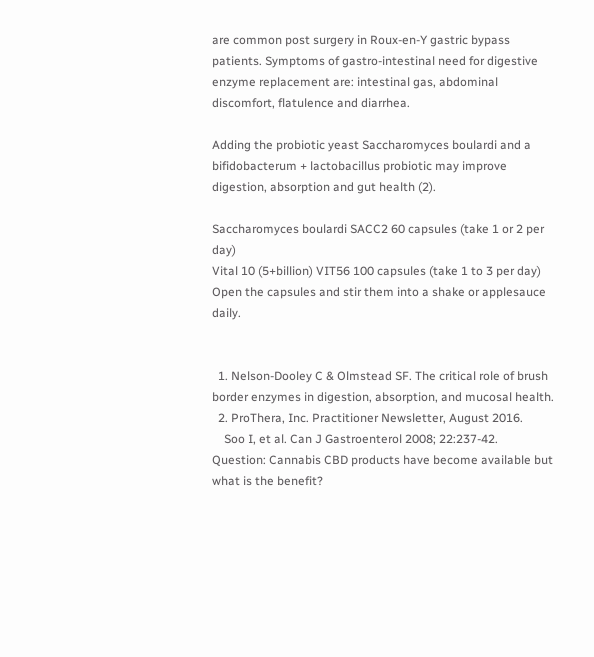are common post surgery in Roux-en-Y gastric bypass patients. Symptoms of gastro-intestinal need for digestive enzyme replacement are: intestinal gas, abdominal discomfort, flatulence and diarrhea.

Adding the probiotic yeast Saccharomyces boulardi and a bifidobacterum + lactobacillus probiotic may improve digestion, absorption and gut health (2).

Saccharomyces boulardi SACC2 60 capsules (take 1 or 2 per day)
Vital 10 (5+billion) VIT56 100 capsules (take 1 to 3 per day)
Open the capsules and stir them into a shake or applesauce daily.


  1. Nelson-Dooley C & Olmstead SF. The critical role of brush border enzymes in digestion, absorption, and mucosal health.
  2. ProThera, Inc. Practitioner Newsletter, August 2016.
    Soo I, et al. Can J Gastroenterol 2008; 22:237-42.
Question: Cannabis CBD products have become available but what is the benefit?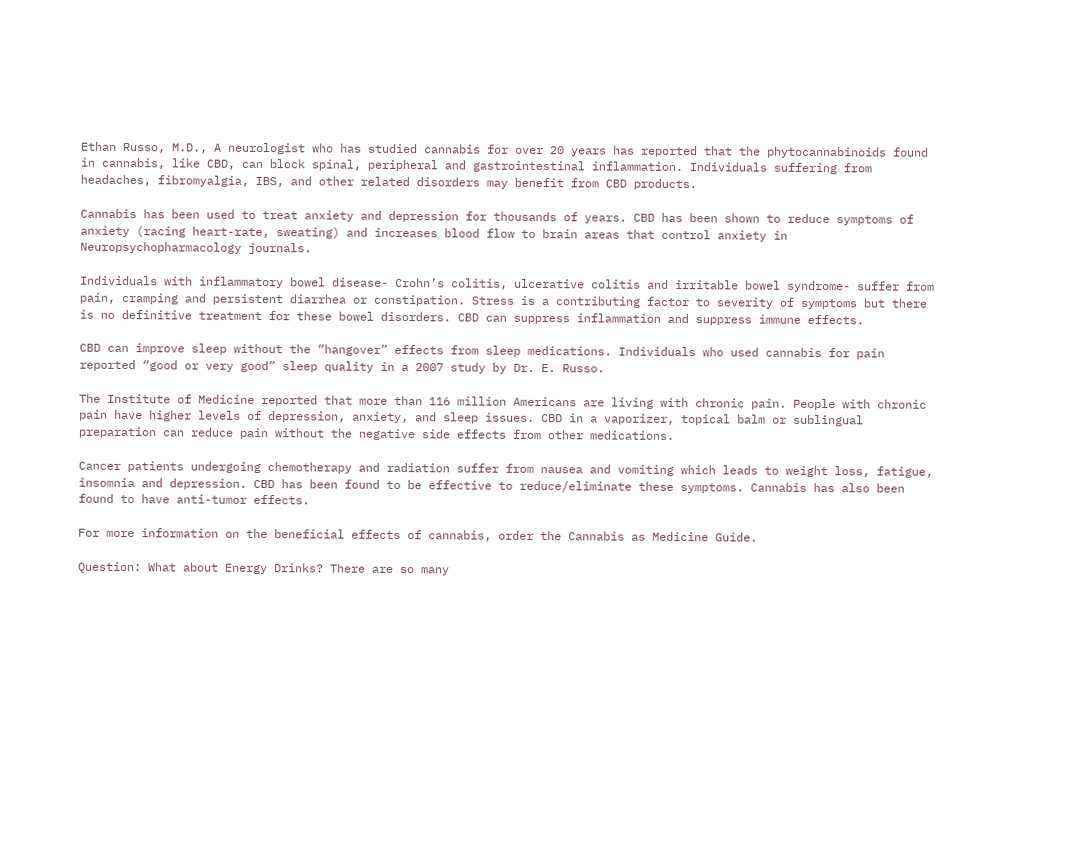Ethan Russo, M.D., A neurologist who has studied cannabis for over 20 years has reported that the phytocannabinoids found in cannabis, like CBD, can block spinal, peripheral and gastrointestinal inflammation. Individuals suffering from headaches, fibromyalgia, IBS, and other related disorders may benefit from CBD products.

Cannabis has been used to treat anxiety and depression for thousands of years. CBD has been shown to reduce symptoms of anxiety (racing heart-rate, sweating) and increases blood flow to brain areas that control anxiety in Neuropsychopharmacology journals.

Individuals with inflammatory bowel disease- Crohn’s colitis, ulcerative colitis and irritable bowel syndrome- suffer from pain, cramping and persistent diarrhea or constipation. Stress is a contributing factor to severity of symptoms but there is no definitive treatment for these bowel disorders. CBD can suppress inflammation and suppress immune effects.

CBD can improve sleep without the “hangover” effects from sleep medications. Individuals who used cannabis for pain reported “good or very good” sleep quality in a 2007 study by Dr. E. Russo.

The Institute of Medicine reported that more than 116 million Americans are living with chronic pain. People with chronic pain have higher levels of depression, anxiety, and sleep issues. CBD in a vaporizer, topical balm or sublingual preparation can reduce pain without the negative side effects from other medications.

Cancer patients undergoing chemotherapy and radiation suffer from nausea and vomiting which leads to weight loss, fatigue, insomnia and depression. CBD has been found to be effective to reduce/eliminate these symptoms. Cannabis has also been found to have anti-tumor effects.

For more information on the beneficial effects of cannabis, order the Cannabis as Medicine Guide.

Question: What about Energy Drinks? There are so many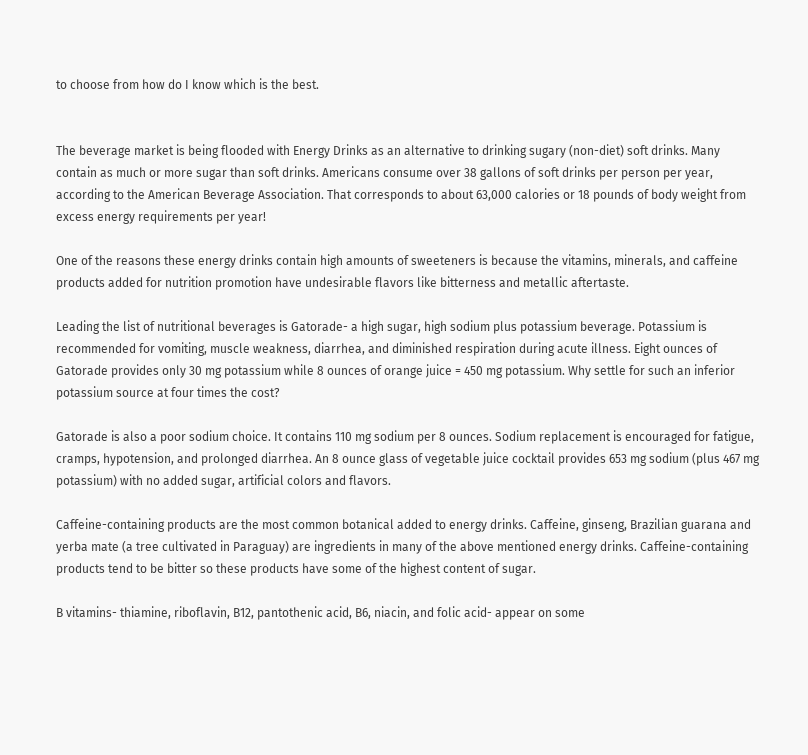to choose from how do I know which is the best.


The beverage market is being flooded with Energy Drinks as an alternative to drinking sugary (non-diet) soft drinks. Many contain as much or more sugar than soft drinks. Americans consume over 38 gallons of soft drinks per person per year, according to the American Beverage Association. That corresponds to about 63,000 calories or 18 pounds of body weight from excess energy requirements per year!

One of the reasons these energy drinks contain high amounts of sweeteners is because the vitamins, minerals, and caffeine products added for nutrition promotion have undesirable flavors like bitterness and metallic aftertaste.

Leading the list of nutritional beverages is Gatorade- a high sugar, high sodium plus potassium beverage. Potassium is recommended for vomiting, muscle weakness, diarrhea, and diminished respiration during acute illness. Eight ounces of Gatorade provides only 30 mg potassium while 8 ounces of orange juice = 450 mg potassium. Why settle for such an inferior potassium source at four times the cost?

Gatorade is also a poor sodium choice. It contains 110 mg sodium per 8 ounces. Sodium replacement is encouraged for fatigue, cramps, hypotension, and prolonged diarrhea. An 8 ounce glass of vegetable juice cocktail provides 653 mg sodium (plus 467 mg potassium) with no added sugar, artificial colors and flavors.

Caffeine-containing products are the most common botanical added to energy drinks. Caffeine, ginseng, Brazilian guarana and yerba mate (a tree cultivated in Paraguay) are ingredients in many of the above mentioned energy drinks. Caffeine-containing products tend to be bitter so these products have some of the highest content of sugar.

B vitamins- thiamine, riboflavin, B12, pantothenic acid, B6, niacin, and folic acid- appear on some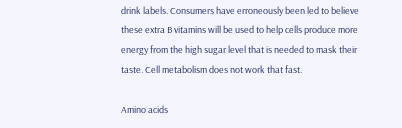drink labels. Consumers have erroneously been led to believe these extra B vitamins will be used to help cells produce more energy from the high sugar level that is needed to mask their taste. Cell metabolism does not work that fast.

Amino acids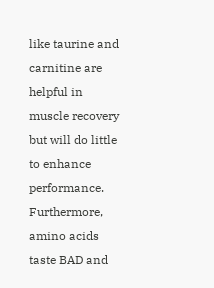like taurine and carnitine are helpful in muscle recovery but will do little to enhance performance. Furthermore, amino acids taste BAD and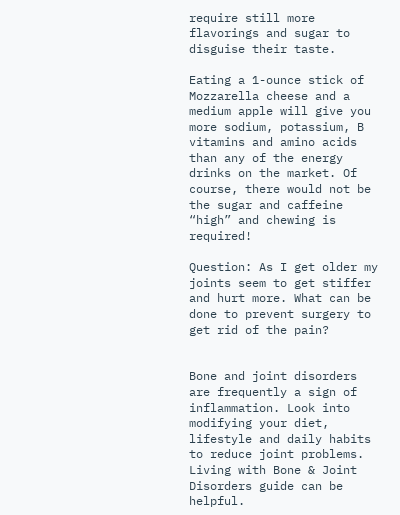require still more flavorings and sugar to disguise their taste.

Eating a 1-ounce stick of Mozzarella cheese and a medium apple will give you more sodium, potassium, B vitamins and amino acids than any of the energy drinks on the market. Of course, there would not be the sugar and caffeine “high” and chewing is required!

Question: As I get older my joints seem to get stiffer and hurt more. What can be done to prevent surgery to get rid of the pain?


Bone and joint disorders are frequently a sign of inflammation. Look into modifying your diet, lifestyle and daily habits to reduce joint problems. Living with Bone & Joint Disorders guide can be helpful.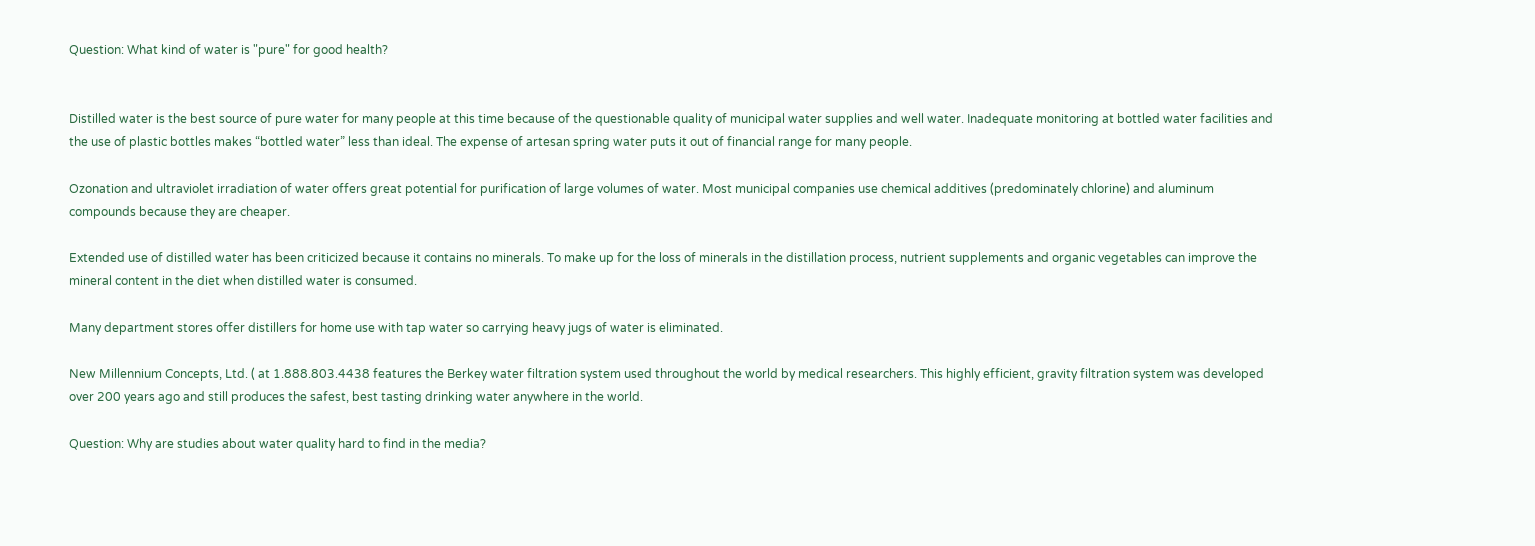Question: What kind of water is "pure" for good health?


Distilled water is the best source of pure water for many people at this time because of the questionable quality of municipal water supplies and well water. Inadequate monitoring at bottled water facilities and the use of plastic bottles makes “bottled water” less than ideal. The expense of artesan spring water puts it out of financial range for many people.

Ozonation and ultraviolet irradiation of water offers great potential for purification of large volumes of water. Most municipal companies use chemical additives (predominately chlorine) and aluminum compounds because they are cheaper.

Extended use of distilled water has been criticized because it contains no minerals. To make up for the loss of minerals in the distillation process, nutrient supplements and organic vegetables can improve the mineral content in the diet when distilled water is consumed.

Many department stores offer distillers for home use with tap water so carrying heavy jugs of water is eliminated.

New Millennium Concepts, Ltd. ( at 1.888.803.4438 features the Berkey water filtration system used throughout the world by medical researchers. This highly efficient, gravity filtration system was developed over 200 years ago and still produces the safest, best tasting drinking water anywhere in the world.

Question: Why are studies about water quality hard to find in the media?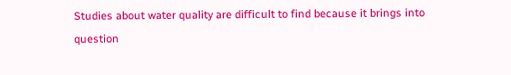Studies about water quality are difficult to find because it brings into question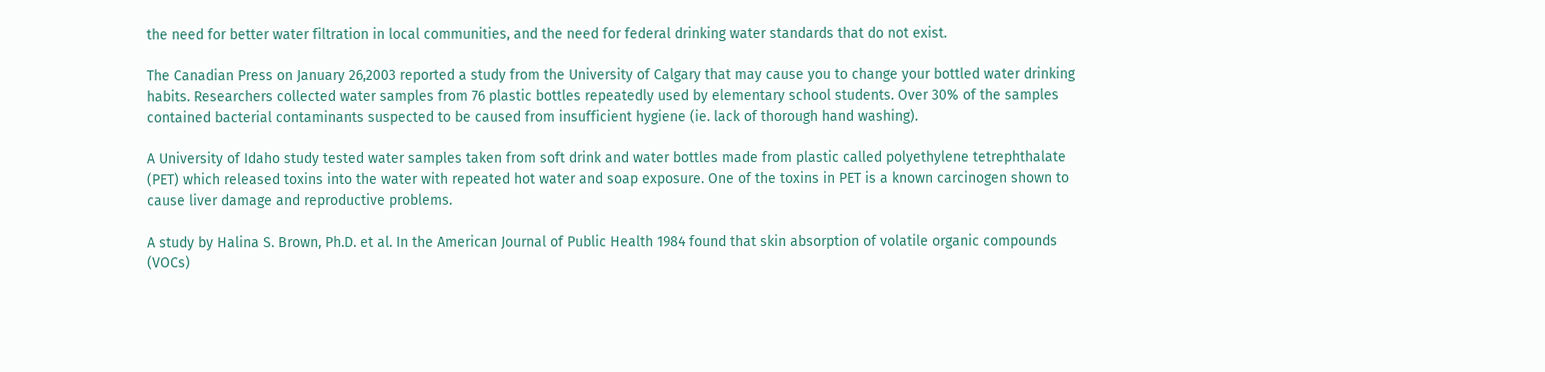the need for better water filtration in local communities, and the need for federal drinking water standards that do not exist.

The Canadian Press on January 26,2003 reported a study from the University of Calgary that may cause you to change your bottled water drinking habits. Researchers collected water samples from 76 plastic bottles repeatedly used by elementary school students. Over 30% of the samples contained bacterial contaminants suspected to be caused from insufficient hygiene (ie. lack of thorough hand washing).

A University of Idaho study tested water samples taken from soft drink and water bottles made from plastic called polyethylene tetrephthalate (PET) which released toxins into the water with repeated hot water and soap exposure. One of the toxins in PET is a known carcinogen shown to cause liver damage and reproductive problems.

A study by Halina S. Brown, Ph.D. et al. In the American Journal of Public Health 1984 found that skin absorption of volatile organic compounds (VOCs)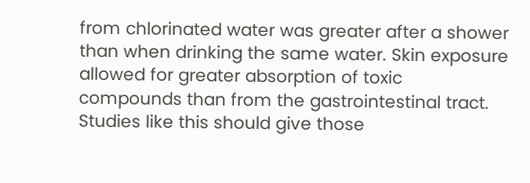from chlorinated water was greater after a shower than when drinking the same water. Skin exposure allowed for greater absorption of toxic compounds than from the gastrointestinal tract. Studies like this should give those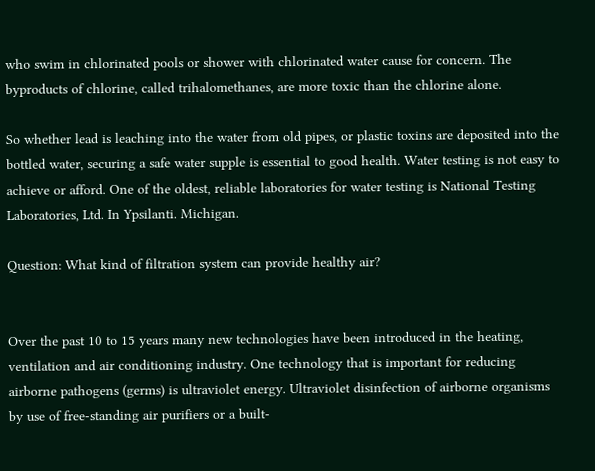who swim in chlorinated pools or shower with chlorinated water cause for concern. The byproducts of chlorine, called trihalomethanes, are more toxic than the chlorine alone.

So whether lead is leaching into the water from old pipes, or plastic toxins are deposited into the bottled water, securing a safe water supple is essential to good health. Water testing is not easy to achieve or afford. One of the oldest, reliable laboratories for water testing is National Testing Laboratories, Ltd. In Ypsilanti. Michigan.

Question: What kind of filtration system can provide healthy air?


Over the past 10 to 15 years many new technologies have been introduced in the heating, ventilation and air conditioning industry. One technology that is important for reducing airborne pathogens (germs) is ultraviolet energy. Ultraviolet disinfection of airborne organisms by use of free-standing air purifiers or a built-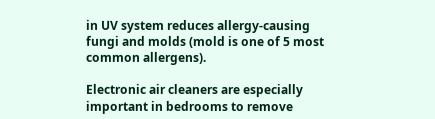in UV system reduces allergy-causing fungi and molds (mold is one of 5 most common allergens).

Electronic air cleaners are especially important in bedrooms to remove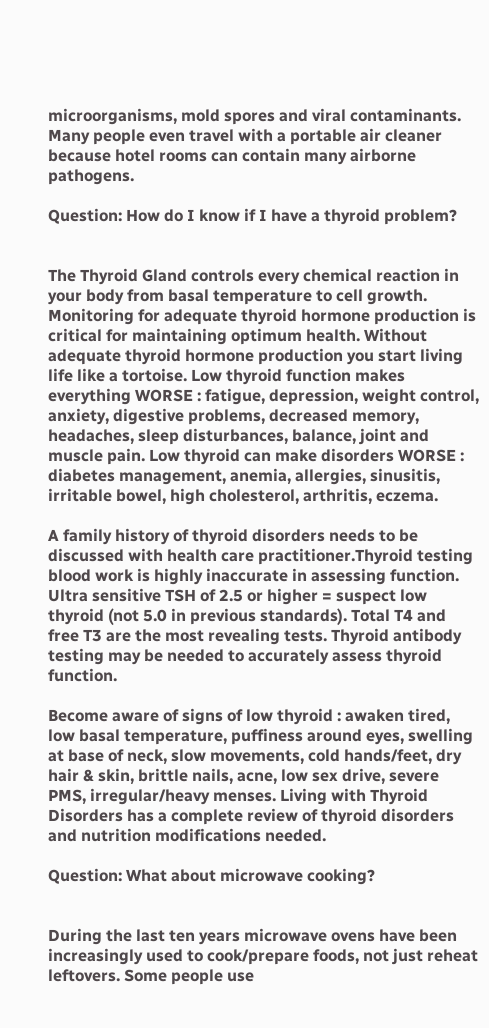microorganisms, mold spores and viral contaminants. Many people even travel with a portable air cleaner because hotel rooms can contain many airborne pathogens.

Question: How do I know if I have a thyroid problem?


The Thyroid Gland controls every chemical reaction in your body from basal temperature to cell growth. Monitoring for adequate thyroid hormone production is critical for maintaining optimum health. Without adequate thyroid hormone production you start living life like a tortoise. Low thyroid function makes everything WORSE : fatigue, depression, weight control, anxiety, digestive problems, decreased memory, headaches, sleep disturbances, balance, joint and muscle pain. Low thyroid can make disorders WORSE : diabetes management, anemia, allergies, sinusitis, irritable bowel, high cholesterol, arthritis, eczema.

A family history of thyroid disorders needs to be discussed with health care practitioner.Thyroid testing blood work is highly inaccurate in assessing function. Ultra sensitive TSH of 2.5 or higher = suspect low thyroid (not 5.0 in previous standards). Total T4 and free T3 are the most revealing tests. Thyroid antibody testing may be needed to accurately assess thyroid function.

Become aware of signs of low thyroid : awaken tired, low basal temperature, puffiness around eyes, swelling at base of neck, slow movements, cold hands/feet, dry hair & skin, brittle nails, acne, low sex drive, severe PMS, irregular/heavy menses. Living with Thyroid Disorders has a complete review of thyroid disorders and nutrition modifications needed.

Question: What about microwave cooking?


During the last ten years microwave ovens have been increasingly used to cook/prepare foods, not just reheat leftovers. Some people use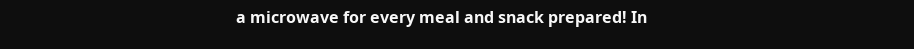a microwave for every meal and snack prepared! In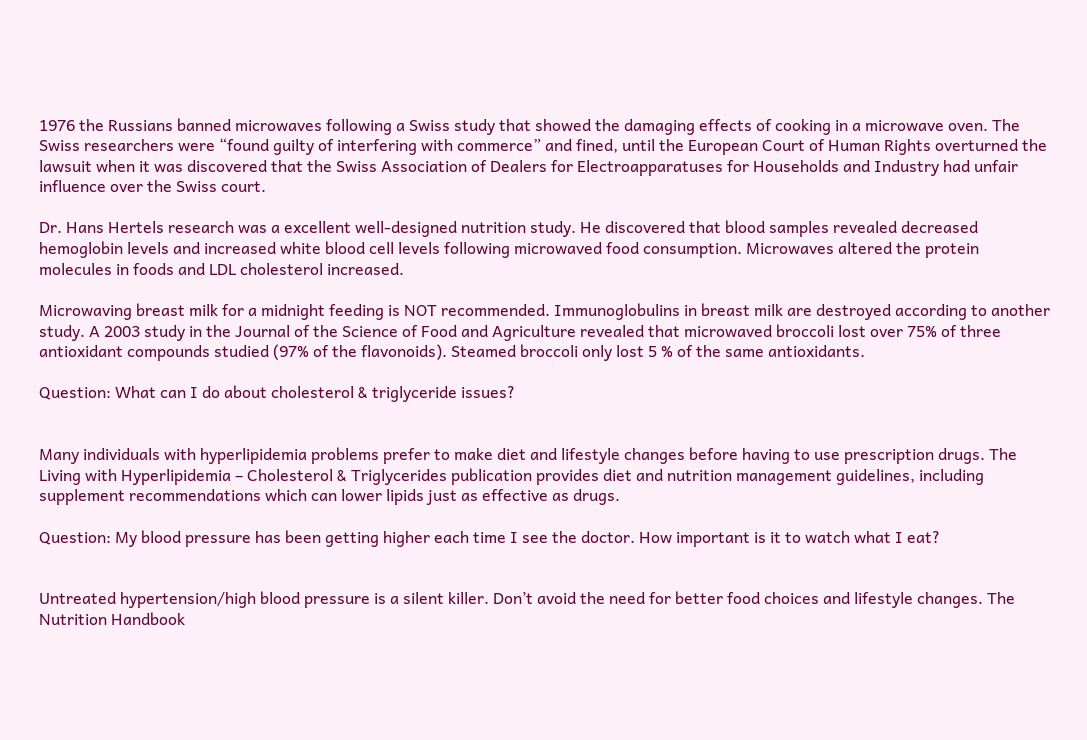1976 the Russians banned microwaves following a Swiss study that showed the damaging effects of cooking in a microwave oven. The Swiss researchers were “found guilty of interfering with commerce” and fined, until the European Court of Human Rights overturned the lawsuit when it was discovered that the Swiss Association of Dealers for Electroapparatuses for Households and Industry had unfair influence over the Swiss court.

Dr. Hans Hertels research was a excellent well-designed nutrition study. He discovered that blood samples revealed decreased hemoglobin levels and increased white blood cell levels following microwaved food consumption. Microwaves altered the protein molecules in foods and LDL cholesterol increased.

Microwaving breast milk for a midnight feeding is NOT recommended. Immunoglobulins in breast milk are destroyed according to another study. A 2003 study in the Journal of the Science of Food and Agriculture revealed that microwaved broccoli lost over 75% of three antioxidant compounds studied (97% of the flavonoids). Steamed broccoli only lost 5 % of the same antioxidants.

Question: What can I do about cholesterol & triglyceride issues?


Many individuals with hyperlipidemia problems prefer to make diet and lifestyle changes before having to use prescription drugs. The Living with Hyperlipidemia – Cholesterol & Triglycerides publication provides diet and nutrition management guidelines, including supplement recommendations which can lower lipids just as effective as drugs.

Question: My blood pressure has been getting higher each time I see the doctor. How important is it to watch what I eat?


Untreated hypertension/high blood pressure is a silent killer. Don’t avoid the need for better food choices and lifestyle changes. The Nutrition Handbook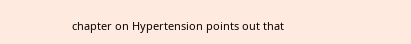chapter on Hypertension points out that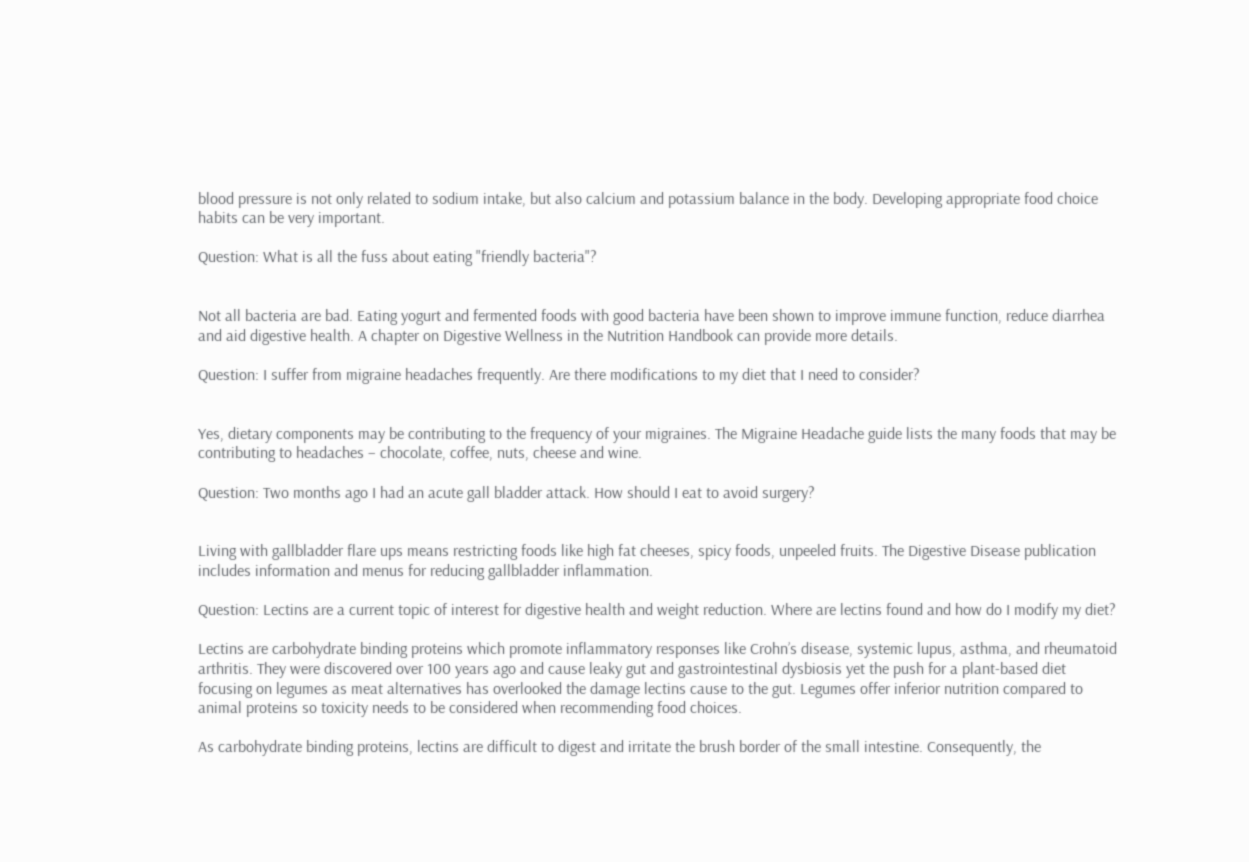blood pressure is not only related to sodium intake, but also calcium and potassium balance in the body. Developing appropriate food choice habits can be very important.

Question: What is all the fuss about eating "friendly bacteria"?


Not all bacteria are bad. Eating yogurt and fermented foods with good bacteria have been shown to improve immune function, reduce diarrhea and aid digestive health. A chapter on Digestive Wellness in the Nutrition Handbook can provide more details.

Question: I suffer from migraine headaches frequently. Are there modifications to my diet that I need to consider?


Yes, dietary components may be contributing to the frequency of your migraines. The Migraine Headache guide lists the many foods that may be contributing to headaches – chocolate, coffee, nuts, cheese and wine.

Question: Two months ago I had an acute gall bladder attack. How should I eat to avoid surgery?


Living with gallbladder flare ups means restricting foods like high fat cheeses, spicy foods, unpeeled fruits. The Digestive Disease publication includes information and menus for reducing gallbladder inflammation.

Question: Lectins are a current topic of interest for digestive health and weight reduction. Where are lectins found and how do I modify my diet?

Lectins are carbohydrate binding proteins which promote inflammatory responses like Crohn’s disease, systemic lupus, asthma, and rheumatoid arthritis. They were discovered over 100 years ago and cause leaky gut and gastrointestinal dysbiosis yet the push for a plant-based diet focusing on legumes as meat alternatives has overlooked the damage lectins cause to the gut. Legumes offer inferior nutrition compared to animal proteins so toxicity needs to be considered when recommending food choices.

As carbohydrate binding proteins, lectins are difficult to digest and irritate the brush border of the small intestine. Consequently, the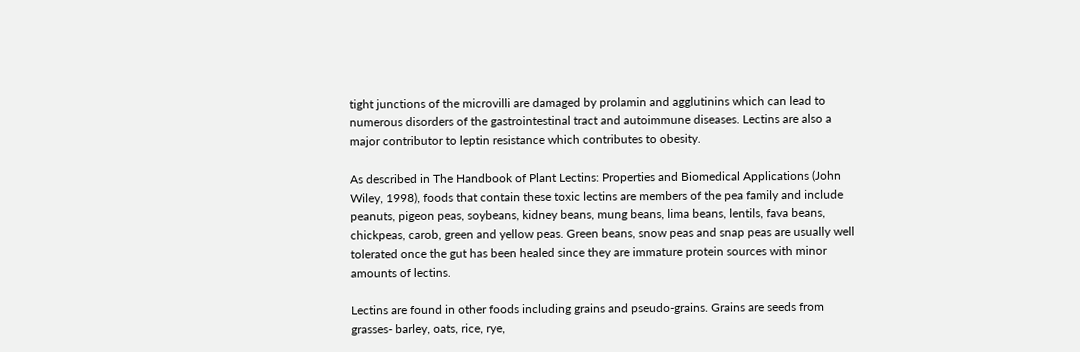tight junctions of the microvilli are damaged by prolamin and agglutinins which can lead to numerous disorders of the gastrointestinal tract and autoimmune diseases. Lectins are also a major contributor to leptin resistance which contributes to obesity.

As described in The Handbook of Plant Lectins: Properties and Biomedical Applications (John Wiley, 1998), foods that contain these toxic lectins are members of the pea family and include peanuts, pigeon peas, soybeans, kidney beans, mung beans, lima beans, lentils, fava beans, chickpeas, carob, green and yellow peas. Green beans, snow peas and snap peas are usually well tolerated once the gut has been healed since they are immature protein sources with minor amounts of lectins.

Lectins are found in other foods including grains and pseudo-grains. Grains are seeds from grasses- barley, oats, rice, rye,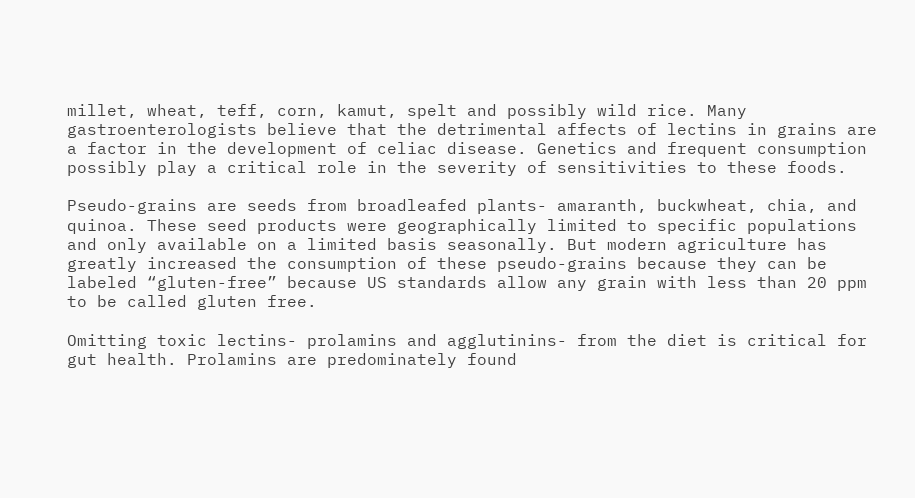millet, wheat, teff, corn, kamut, spelt and possibly wild rice. Many gastroenterologists believe that the detrimental affects of lectins in grains are a factor in the development of celiac disease. Genetics and frequent consumption possibly play a critical role in the severity of sensitivities to these foods.

Pseudo-grains are seeds from broadleafed plants- amaranth, buckwheat, chia, and quinoa. These seed products were geographically limited to specific populations and only available on a limited basis seasonally. But modern agriculture has greatly increased the consumption of these pseudo-grains because they can be labeled “gluten-free” because US standards allow any grain with less than 20 ppm to be called gluten free.

Omitting toxic lectins- prolamins and agglutinins- from the diet is critical for gut health. Prolamins are predominately found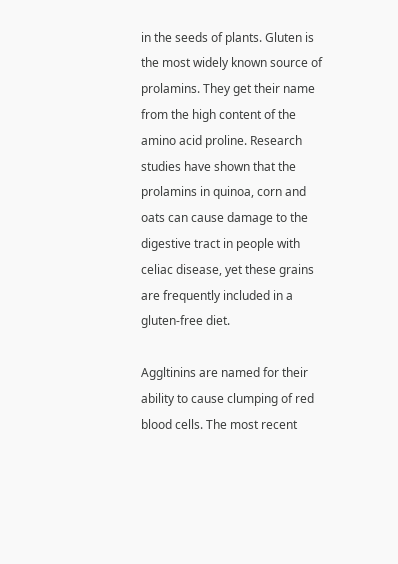in the seeds of plants. Gluten is the most widely known source of prolamins. They get their name from the high content of the amino acid proline. Research studies have shown that the prolamins in quinoa, corn and oats can cause damage to the digestive tract in people with celiac disease, yet these grains are frequently included in a gluten-free diet.

Aggltinins are named for their ability to cause clumping of red blood cells. The most recent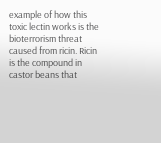example of how this toxic lectin works is the bioterrorism threat caused from ricin. Ricin is the compound in castor beans that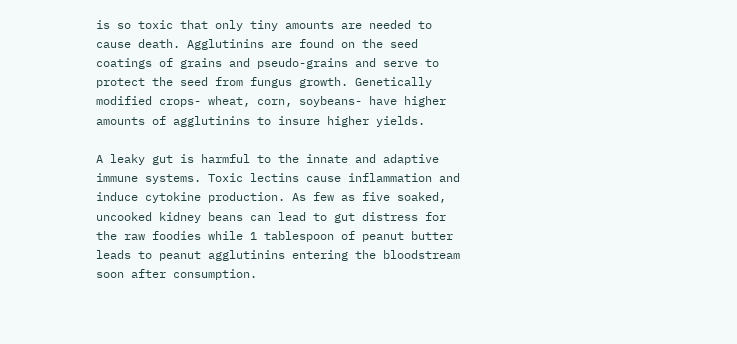is so toxic that only tiny amounts are needed to cause death. Agglutinins are found on the seed coatings of grains and pseudo-grains and serve to protect the seed from fungus growth. Genetically modified crops- wheat, corn, soybeans- have higher amounts of agglutinins to insure higher yields.

A leaky gut is harmful to the innate and adaptive immune systems. Toxic lectins cause inflammation and induce cytokine production. As few as five soaked, uncooked kidney beans can lead to gut distress for the raw foodies while 1 tablespoon of peanut butter leads to peanut agglutinins entering the bloodstream soon after consumption.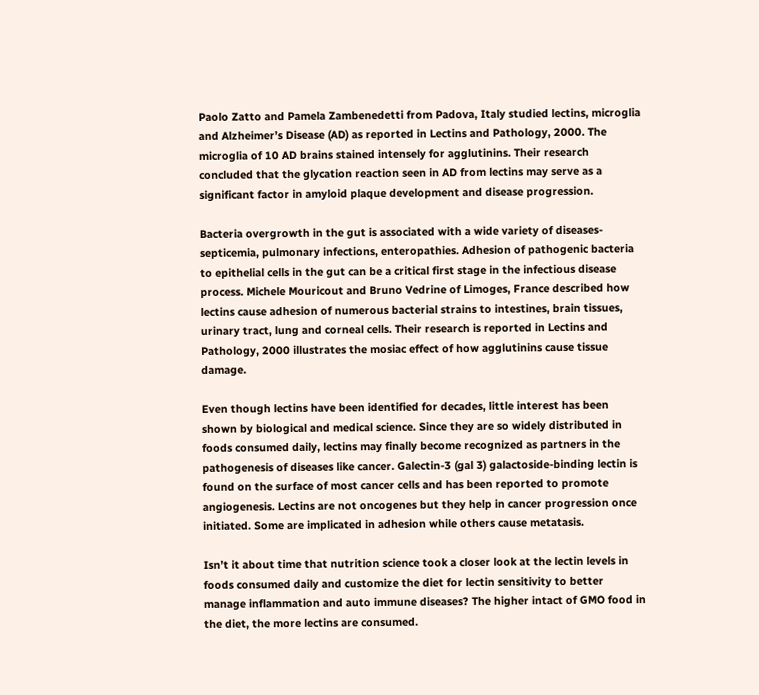Paolo Zatto and Pamela Zambenedetti from Padova, Italy studied lectins, microglia and Alzheimer’s Disease (AD) as reported in Lectins and Pathology, 2000. The microglia of 10 AD brains stained intensely for agglutinins. Their research concluded that the glycation reaction seen in AD from lectins may serve as a significant factor in amyloid plaque development and disease progression.

Bacteria overgrowth in the gut is associated with a wide variety of diseases- septicemia, pulmonary infections, enteropathies. Adhesion of pathogenic bacteria to epithelial cells in the gut can be a critical first stage in the infectious disease process. Michele Mouricout and Bruno Vedrine of Limoges, France described how lectins cause adhesion of numerous bacterial strains to intestines, brain tissues, urinary tract, lung and corneal cells. Their research is reported in Lectins and Pathology, 2000 illustrates the mosiac effect of how agglutinins cause tissue damage.

Even though lectins have been identified for decades, little interest has been shown by biological and medical science. Since they are so widely distributed in foods consumed daily, lectins may finally become recognized as partners in the pathogenesis of diseases like cancer. Galectin-3 (gal 3) galactoside-binding lectin is found on the surface of most cancer cells and has been reported to promote angiogenesis. Lectins are not oncogenes but they help in cancer progression once initiated. Some are implicated in adhesion while others cause metatasis.

Isn’t it about time that nutrition science took a closer look at the lectin levels in foods consumed daily and customize the diet for lectin sensitivity to better manage inflammation and auto immune diseases? The higher intact of GMO food in the diet, the more lectins are consumed.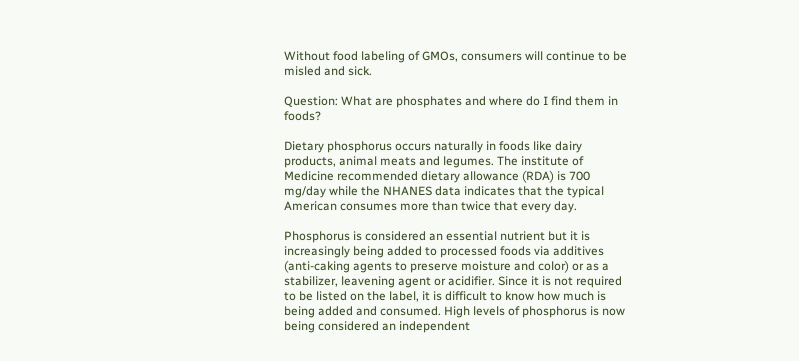Without food labeling of GMOs, consumers will continue to be misled and sick.

Question: What are phosphates and where do I find them in foods?

Dietary phosphorus occurs naturally in foods like dairy products, animal meats and legumes. The institute of Medicine recommended dietary allowance (RDA) is 700 mg/day while the NHANES data indicates that the typical American consumes more than twice that every day.

Phosphorus is considered an essential nutrient but it is increasingly being added to processed foods via additives (anti-caking agents to preserve moisture and color) or as a stabilizer, leavening agent or acidifier. Since it is not required to be listed on the label, it is difficult to know how much is being added and consumed. High levels of phosphorus is now being considered an independent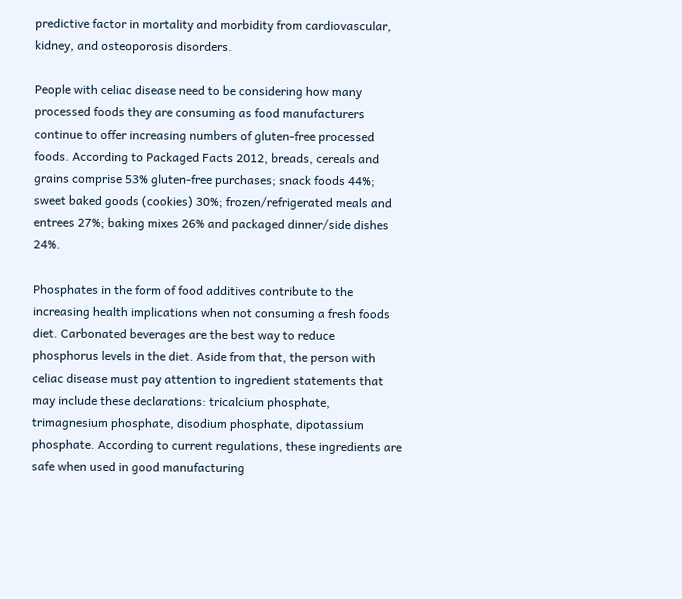predictive factor in mortality and morbidity from cardiovascular, kidney, and osteoporosis disorders.

People with celiac disease need to be considering how many processed foods they are consuming as food manufacturers continue to offer increasing numbers of gluten-free processed foods. According to Packaged Facts 2012, breads, cereals and grains comprise 53% gluten-free purchases; snack foods 44%; sweet baked goods (cookies) 30%; frozen/refrigerated meals and entrees 27%; baking mixes 26% and packaged dinner/side dishes 24%.

Phosphates in the form of food additives contribute to the increasing health implications when not consuming a fresh foods diet. Carbonated beverages are the best way to reduce phosphorus levels in the diet. Aside from that, the person with celiac disease must pay attention to ingredient statements that may include these declarations: tricalcium phosphate, trimagnesium phosphate, disodium phosphate, dipotassium phosphate. According to current regulations, these ingredients are safe when used in good manufacturing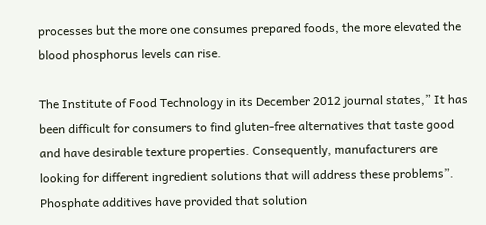processes but the more one consumes prepared foods, the more elevated the blood phosphorus levels can rise.

The Institute of Food Technology in its December 2012 journal states,” It has been difficult for consumers to find gluten-free alternatives that taste good and have desirable texture properties. Consequently, manufacturers are looking for different ingredient solutions that will address these problems”. Phosphate additives have provided that solution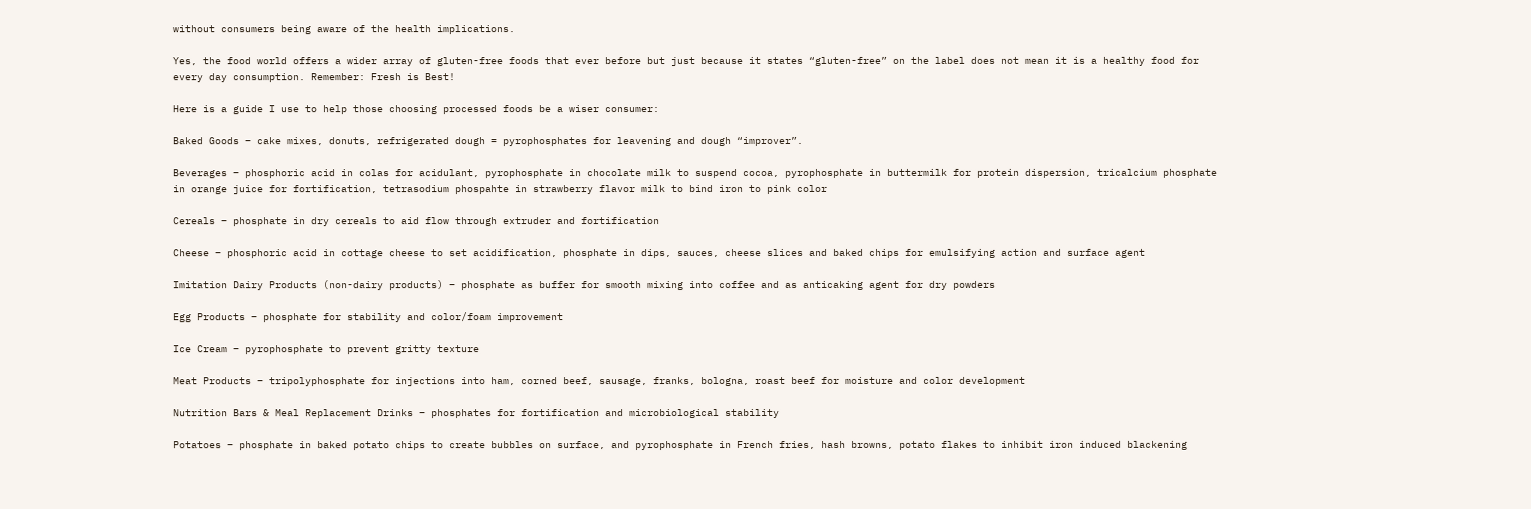without consumers being aware of the health implications.

Yes, the food world offers a wider array of gluten-free foods that ever before but just because it states “gluten-free” on the label does not mean it is a healthy food for every day consumption. Remember: Fresh is Best!

Here is a guide I use to help those choosing processed foods be a wiser consumer:

Baked Goods – cake mixes, donuts, refrigerated dough = pyrophosphates for leavening and dough “improver”.

Beverages – phosphoric acid in colas for acidulant, pyrophosphate in chocolate milk to suspend cocoa, pyrophosphate in buttermilk for protein dispersion, tricalcium phosphate in orange juice for fortification, tetrasodium phospahte in strawberry flavor milk to bind iron to pink color

Cereals – phosphate in dry cereals to aid flow through extruder and fortification

Cheese – phosphoric acid in cottage cheese to set acidification, phosphate in dips, sauces, cheese slices and baked chips for emulsifying action and surface agent

Imitation Dairy Products (non-dairy products) – phosphate as buffer for smooth mixing into coffee and as anticaking agent for dry powders

Egg Products – phosphate for stability and color/foam improvement

Ice Cream – pyrophosphate to prevent gritty texture

Meat Products – tripolyphosphate for injections into ham, corned beef, sausage, franks, bologna, roast beef for moisture and color development

Nutrition Bars & Meal Replacement Drinks – phosphates for fortification and microbiological stability

Potatoes – phosphate in baked potato chips to create bubbles on surface, and pyrophosphate in French fries, hash browns, potato flakes to inhibit iron induced blackening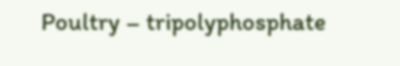Poultry – tripolyphosphate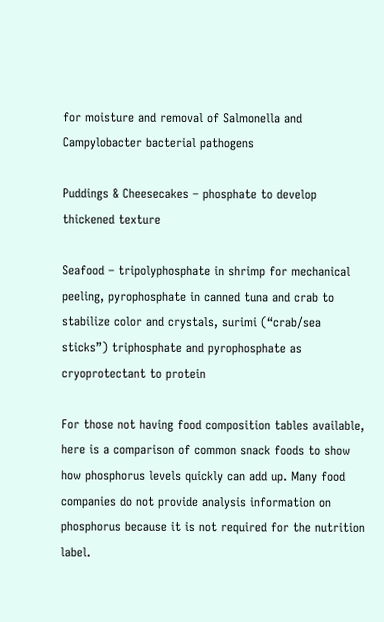for moisture and removal of Salmonella and Campylobacter bacterial pathogens

Puddings & Cheesecakes – phosphate to develop thickened texture

Seafood – tripolyphosphate in shrimp for mechanical peeling, pyrophosphate in canned tuna and crab to stabilize color and crystals, surimi (“crab/sea sticks”) triphosphate and pyrophosphate as cryoprotectant to protein

For those not having food composition tables available, here is a comparison of common snack foods to show how phosphorus levels quickly can add up. Many food companies do not provide analysis information on phosphorus because it is not required for the nutrition label.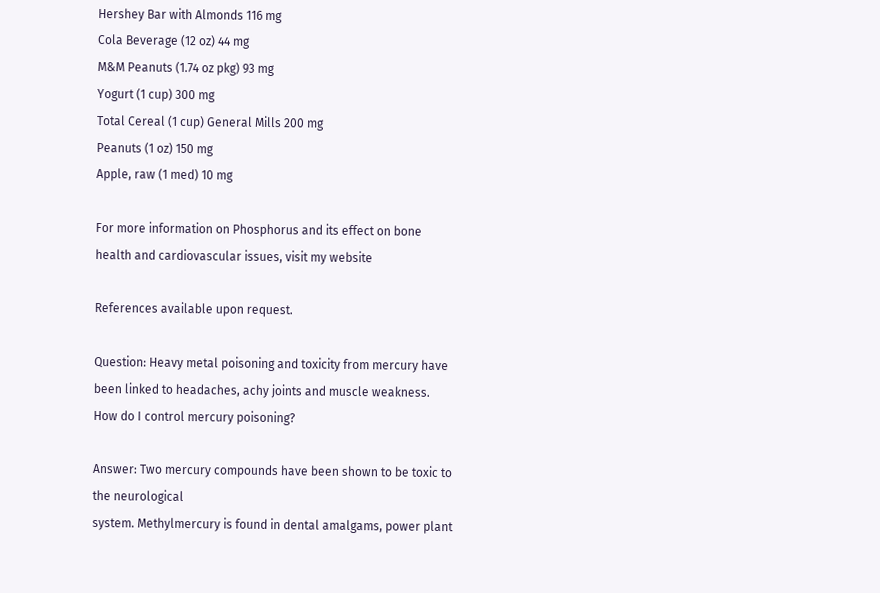Hershey Bar with Almonds 116 mg
Cola Beverage (12 oz) 44 mg
M&M Peanuts (1.74 oz pkg) 93 mg
Yogurt (1 cup) 300 mg
Total Cereal (1 cup) General Mills 200 mg
Peanuts (1 oz) 150 mg
Apple, raw (1 med) 10 mg

For more information on Phosphorus and its effect on bone health and cardiovascular issues, visit my website

References available upon request.

Question: Heavy metal poisoning and toxicity from mercury have been linked to headaches, achy joints and muscle weakness. How do I control mercury poisoning?

Answer: Two mercury compounds have been shown to be toxic to the neurological
system. Methylmercury is found in dental amalgams, power plant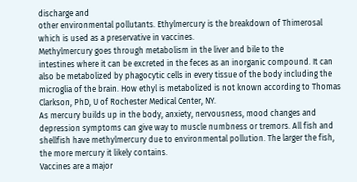discharge and
other environmental pollutants. Ethylmercury is the breakdown of Thimerosal
which is used as a preservative in vaccines.
Methylmercury goes through metabolism in the liver and bile to the
intestines where it can be excreted in the feces as an inorganic compound. It can
also be metabolized by phagocytic cells in every tissue of the body including the
microglia of the brain. How ethyl is metabolized is not known according to Thomas
Clarkson, PhD, U of Rochester Medical Center, NY.
As mercury builds up in the body, anxiety, nervousness, mood changes and
depression symptoms can give way to muscle numbness or tremors. All fish and
shellfish have methylmercury due to environmental pollution. The larger the fish,
the more mercury it likely contains.
Vaccines are a major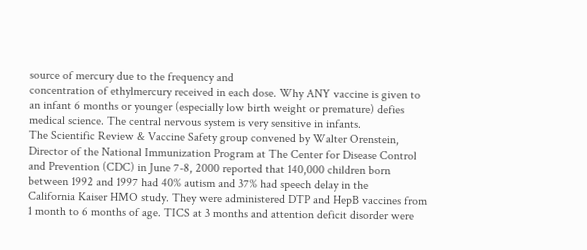source of mercury due to the frequency and
concentration of ethylmercury received in each dose. Why ANY vaccine is given to
an infant 6 months or younger (especially low birth weight or premature) defies
medical science. The central nervous system is very sensitive in infants.
The Scientific Review & Vaccine Safety group convened by Walter Orenstein,
Director of the National Immunization Program at The Center for Disease Control
and Prevention (CDC) in June 7-8, 2000 reported that 140,000 children born
between 1992 and 1997 had 40% autism and 37% had speech delay in the
California Kaiser HMO study. They were administered DTP and HepB vaccines from
1 month to 6 months of age. TICS at 3 months and attention deficit disorder were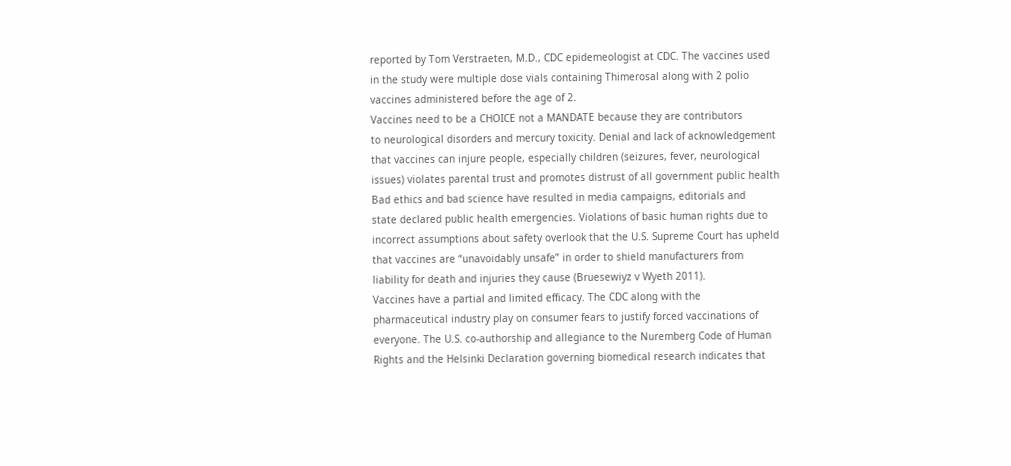reported by Tom Verstraeten, M.D., CDC epidemeologist at CDC. The vaccines used
in the study were multiple dose vials containing Thimerosal along with 2 polio
vaccines administered before the age of 2.
Vaccines need to be a CHOICE not a MANDATE because they are contributors
to neurological disorders and mercury toxicity. Denial and lack of acknowledgement
that vaccines can injure people, especially children (seizures, fever, neurological
issues) violates parental trust and promotes distrust of all government public health
Bad ethics and bad science have resulted in media campaigns, editorials and
state declared public health emergencies. Violations of basic human rights due to
incorrect assumptions about safety overlook that the U.S. Supreme Court has upheld
that vaccines are “unavoidably unsafe” in order to shield manufacturers from
liability for death and injuries they cause (Bruesewiyz v Wyeth 2011).
Vaccines have a partial and limited efficacy. The CDC along with the
pharmaceutical industry play on consumer fears to justify forced vaccinations of
everyone. The U.S. co-authorship and allegiance to the Nuremberg Code of Human
Rights and the Helsinki Declaration governing biomedical research indicates that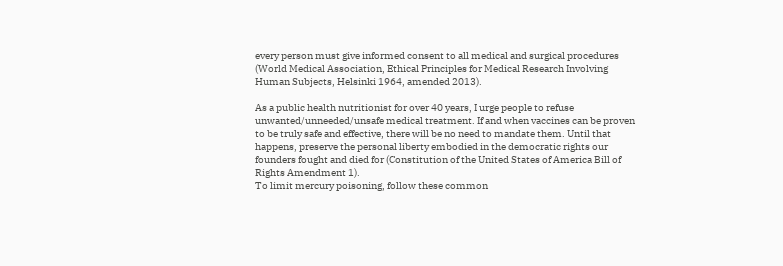every person must give informed consent to all medical and surgical procedures
(World Medical Association, Ethical Principles for Medical Research Involving
Human Subjects, Helsinki 1964, amended 2013).

As a public health nutritionist for over 40 years, I urge people to refuse
unwanted/unneeded/unsafe medical treatment. If and when vaccines can be proven
to be truly safe and effective, there will be no need to mandate them. Until that
happens, preserve the personal liberty embodied in the democratic rights our
founders fought and died for (Constitution of the United States of America Bill of
Rights Amendment 1).
To limit mercury poisoning, follow these common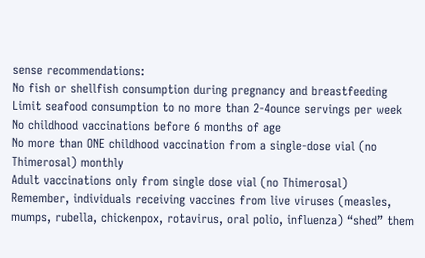sense recommendations:
No fish or shellfish consumption during pregnancy and breastfeeding
Limit seafood consumption to no more than 2-4ounce servings per week
No childhood vaccinations before 6 months of age
No more than ONE childhood vaccination from a single-dose vial (no
Thimerosal) monthly
Adult vaccinations only from single dose vial (no Thimerosal)
Remember, individuals receiving vaccines from live viruses (measles,
mumps, rubella, chickenpox, rotavirus, oral polio, influenza) “shed” them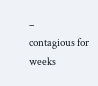–
contagious for weeks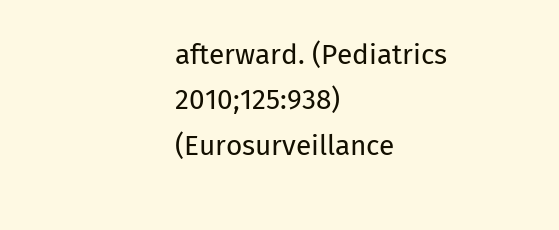afterward. (Pediatrics 2010;125:938) (Eurosurveillance